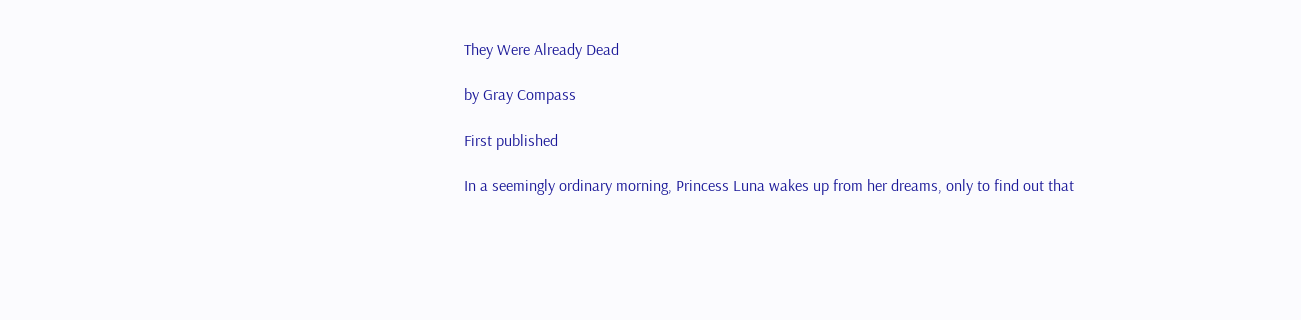They Were Already Dead

by Gray Compass

First published

In a seemingly ordinary morning, Princess Luna wakes up from her dreams, only to find out that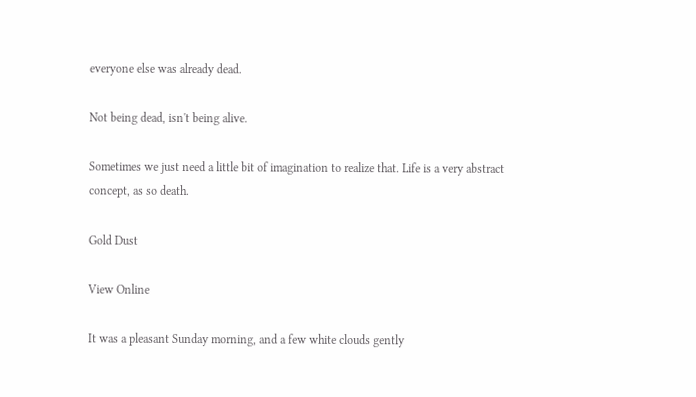everyone else was already dead.

Not being dead, isn't being alive.

Sometimes we just need a little bit of imagination to realize that. Life is a very abstract concept, as so death.

Gold Dust

View Online

It was a pleasant Sunday morning, and a few white clouds gently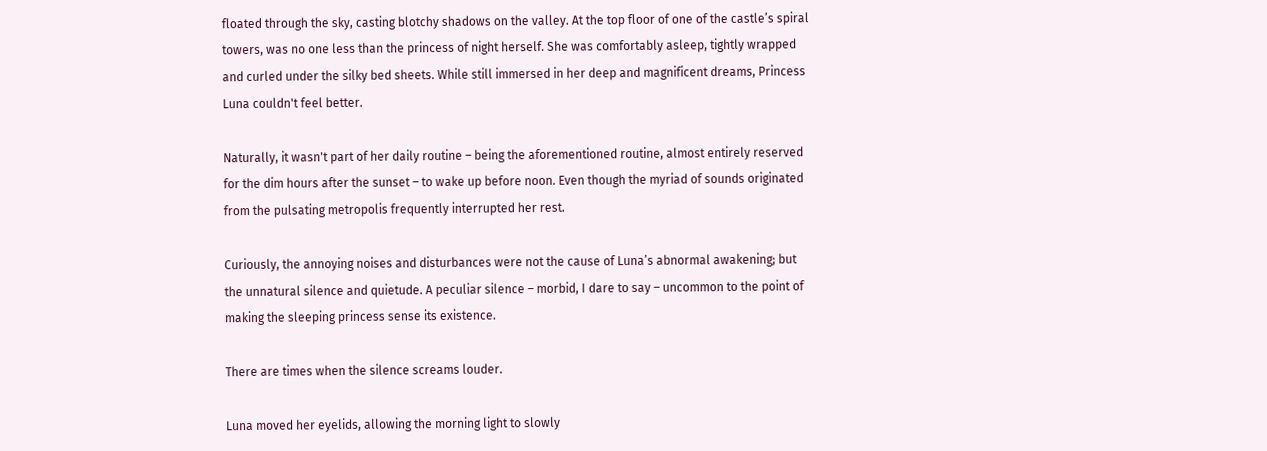floated through the sky, casting blotchy shadows on the valley. At the top floor of one of the castle’s spiral towers, was no one less than the princess of night herself. She was comfortably asleep, tightly wrapped and curled under the silky bed sheets. While still immersed in her deep and magnificent dreams, Princess Luna couldn't feel better.

Naturally, it wasn't part of her daily routine – being the aforementioned routine, almost entirely reserved for the dim hours after the sunset – to wake up before noon. Even though the myriad of sounds originated from the pulsating metropolis frequently interrupted her rest.

Curiously, the annoying noises and disturbances were not the cause of Luna’s abnormal awakening; but the unnatural silence and quietude. A peculiar silence – morbid, I dare to say – uncommon to the point of making the sleeping princess sense its existence.

There are times when the silence screams louder.

Luna moved her eyelids, allowing the morning light to slowly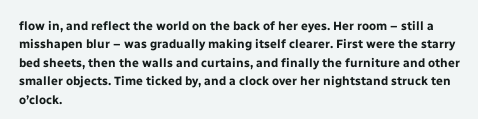flow in, and reflect the world on the back of her eyes. Her room – still a misshapen blur – was gradually making itself clearer. First were the starry bed sheets, then the walls and curtains, and finally the furniture and other smaller objects. Time ticked by, and a clock over her nightstand struck ten o’clock.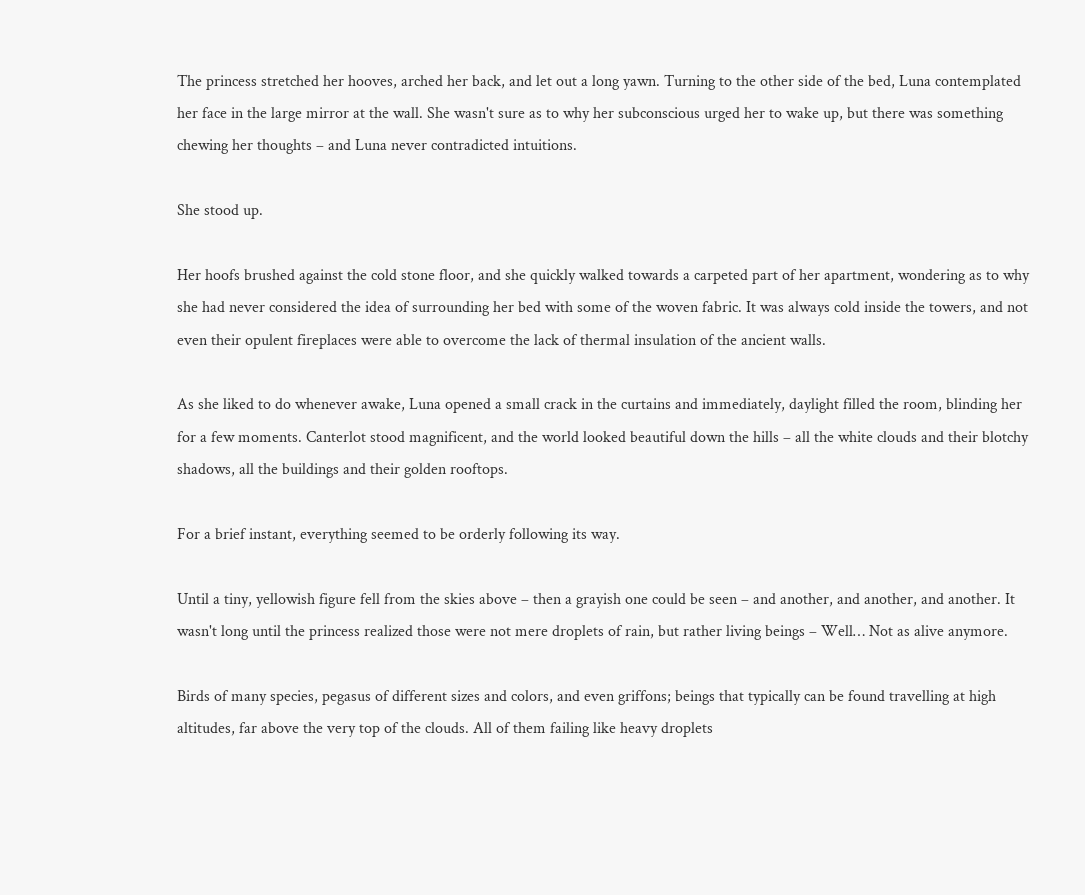The princess stretched her hooves, arched her back, and let out a long yawn. Turning to the other side of the bed, Luna contemplated her face in the large mirror at the wall. She wasn't sure as to why her subconscious urged her to wake up, but there was something chewing her thoughts – and Luna never contradicted intuitions.

She stood up.

Her hoofs brushed against the cold stone floor, and she quickly walked towards a carpeted part of her apartment, wondering as to why she had never considered the idea of surrounding her bed with some of the woven fabric. It was always cold inside the towers, and not even their opulent fireplaces were able to overcome the lack of thermal insulation of the ancient walls.

As she liked to do whenever awake, Luna opened a small crack in the curtains and immediately, daylight filled the room, blinding her for a few moments. Canterlot stood magnificent, and the world looked beautiful down the hills – all the white clouds and their blotchy shadows, all the buildings and their golden rooftops.

For a brief instant, everything seemed to be orderly following its way.

Until a tiny, yellowish figure fell from the skies above – then a grayish one could be seen – and another, and another, and another. It wasn't long until the princess realized those were not mere droplets of rain, but rather living beings – Well… Not as alive anymore.

Birds of many species, pegasus of different sizes and colors, and even griffons; beings that typically can be found travelling at high altitudes, far above the very top of the clouds. All of them failing like heavy droplets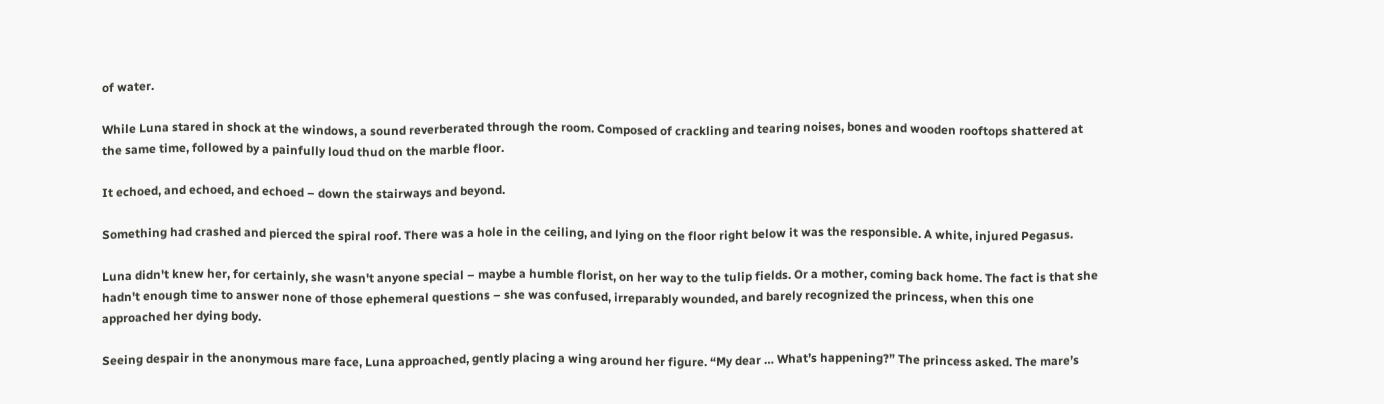of water.

While Luna stared in shock at the windows, a sound reverberated through the room. Composed of crackling and tearing noises, bones and wooden rooftops shattered at the same time, followed by a painfully loud thud on the marble floor.

It echoed, and echoed, and echoed – down the stairways and beyond.

Something had crashed and pierced the spiral roof. There was a hole in the ceiling, and lying on the floor right below it was the responsible. A white, injured Pegasus.

Luna didn't knew her, for certainly, she wasn't anyone special – maybe a humble florist, on her way to the tulip fields. Or a mother, coming back home. The fact is that she hadn't enough time to answer none of those ephemeral questions – she was confused, irreparably wounded, and barely recognized the princess, when this one approached her dying body.

Seeing despair in the anonymous mare face, Luna approached, gently placing a wing around her figure. “My dear … What’s happening?” The princess asked. The mare’s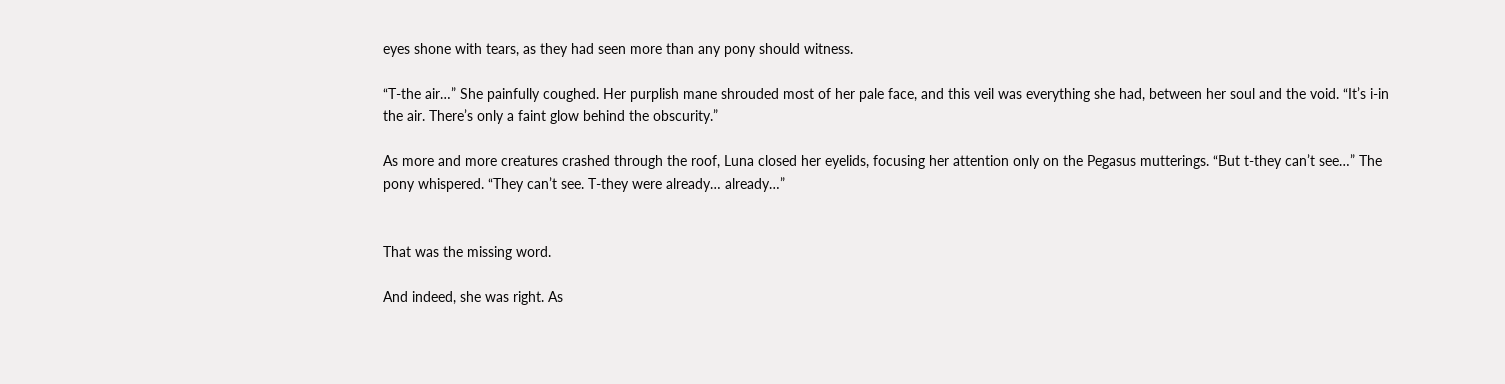eyes shone with tears, as they had seen more than any pony should witness.

“T-the air…” She painfully coughed. Her purplish mane shrouded most of her pale face, and this veil was everything she had, between her soul and the void. “It’s i-in the air. There’s only a faint glow behind the obscurity.”

As more and more creatures crashed through the roof, Luna closed her eyelids, focusing her attention only on the Pegasus mutterings. “But t-they can’t see…” The pony whispered. “They can’t see. T-they were already… already…”


That was the missing word.

And indeed, she was right. As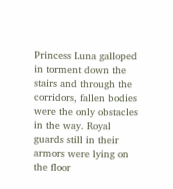Princess Luna galloped in torment down the stairs and through the corridors, fallen bodies were the only obstacles in the way. Royal guards still in their armors were lying on the floor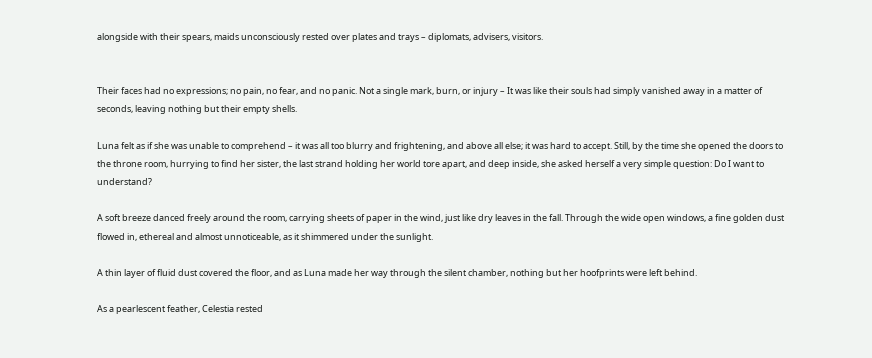alongside with their spears, maids unconsciously rested over plates and trays – diplomats, advisers, visitors.


Their faces had no expressions; no pain, no fear, and no panic. Not a single mark, burn, or injury – It was like their souls had simply vanished away in a matter of seconds, leaving nothing but their empty shells.

Luna felt as if she was unable to comprehend – it was all too blurry and frightening, and above all else; it was hard to accept. Still, by the time she opened the doors to the throne room, hurrying to find her sister, the last strand holding her world tore apart, and deep inside, she asked herself a very simple question: Do I want to understand?

A soft breeze danced freely around the room, carrying sheets of paper in the wind, just like dry leaves in the fall. Through the wide open windows, a fine golden dust flowed in, ethereal and almost unnoticeable, as it shimmered under the sunlight.

A thin layer of fluid dust covered the floor, and as Luna made her way through the silent chamber, nothing but her hoofprints were left behind.

As a pearlescent feather, Celestia rested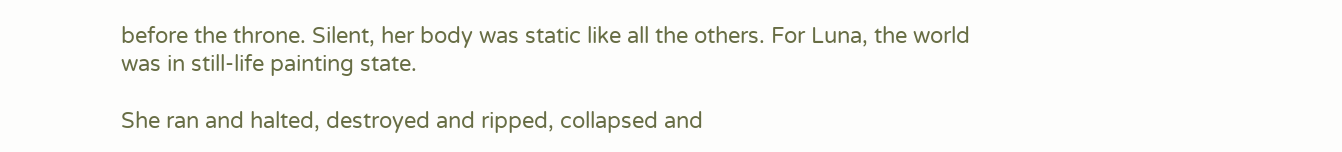before the throne. Silent, her body was static like all the others. For Luna, the world was in still-life painting state.

She ran and halted, destroyed and ripped, collapsed and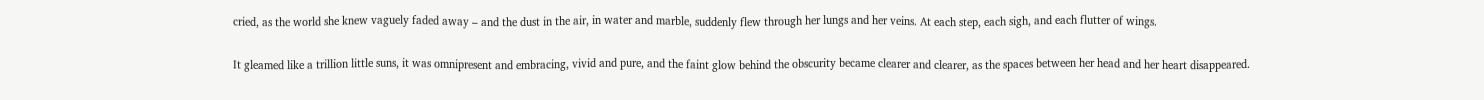cried, as the world she knew vaguely faded away – and the dust in the air, in water and marble, suddenly flew through her lungs and her veins. At each step, each sigh, and each flutter of wings.

It gleamed like a trillion little suns, it was omnipresent and embracing, vivid and pure, and the faint glow behind the obscurity became clearer and clearer, as the spaces between her head and her heart disappeared.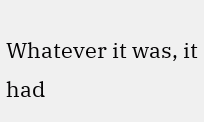Whatever it was, it had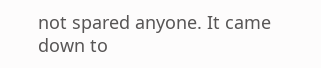not spared anyone. It came down to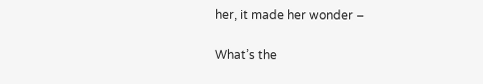her, it made her wonder –

What’s the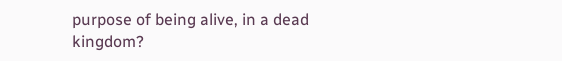purpose of being alive, in a dead kingdom?